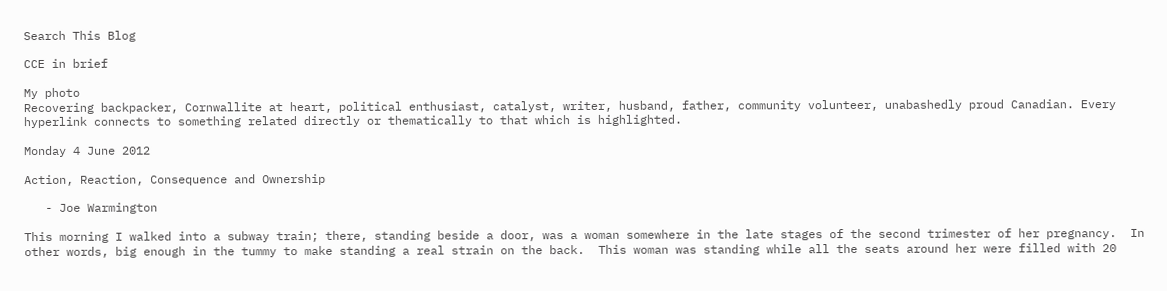Search This Blog

CCE in brief

My photo
Recovering backpacker, Cornwallite at heart, political enthusiast, catalyst, writer, husband, father, community volunteer, unabashedly proud Canadian. Every hyperlink connects to something related directly or thematically to that which is highlighted.

Monday 4 June 2012

Action, Reaction, Consequence and Ownership

   - Joe Warmington

This morning I walked into a subway train; there, standing beside a door, was a woman somewhere in the late stages of the second trimester of her pregnancy.  In other words, big enough in the tummy to make standing a real strain on the back.  This woman was standing while all the seats around her were filled with 20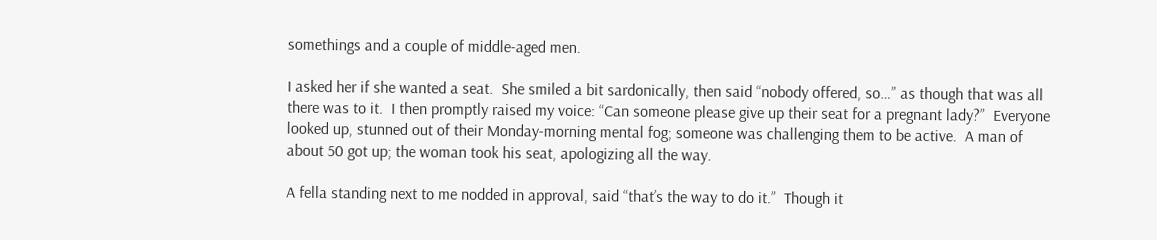somethings and a couple of middle-aged men.

I asked her if she wanted a seat.  She smiled a bit sardonically, then said “nobody offered, so…” as though that was all there was to it.  I then promptly raised my voice: “Can someone please give up their seat for a pregnant lady?”  Everyone looked up, stunned out of their Monday-morning mental fog; someone was challenging them to be active.  A man of about 50 got up; the woman took his seat, apologizing all the way.

A fella standing next to me nodded in approval, said “that’s the way to do it.”  Though it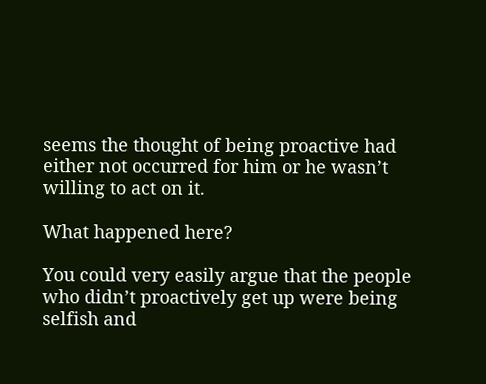seems the thought of being proactive had either not occurred for him or he wasn’t willing to act on it.

What happened here?

You could very easily argue that the people who didn’t proactively get up were being selfish and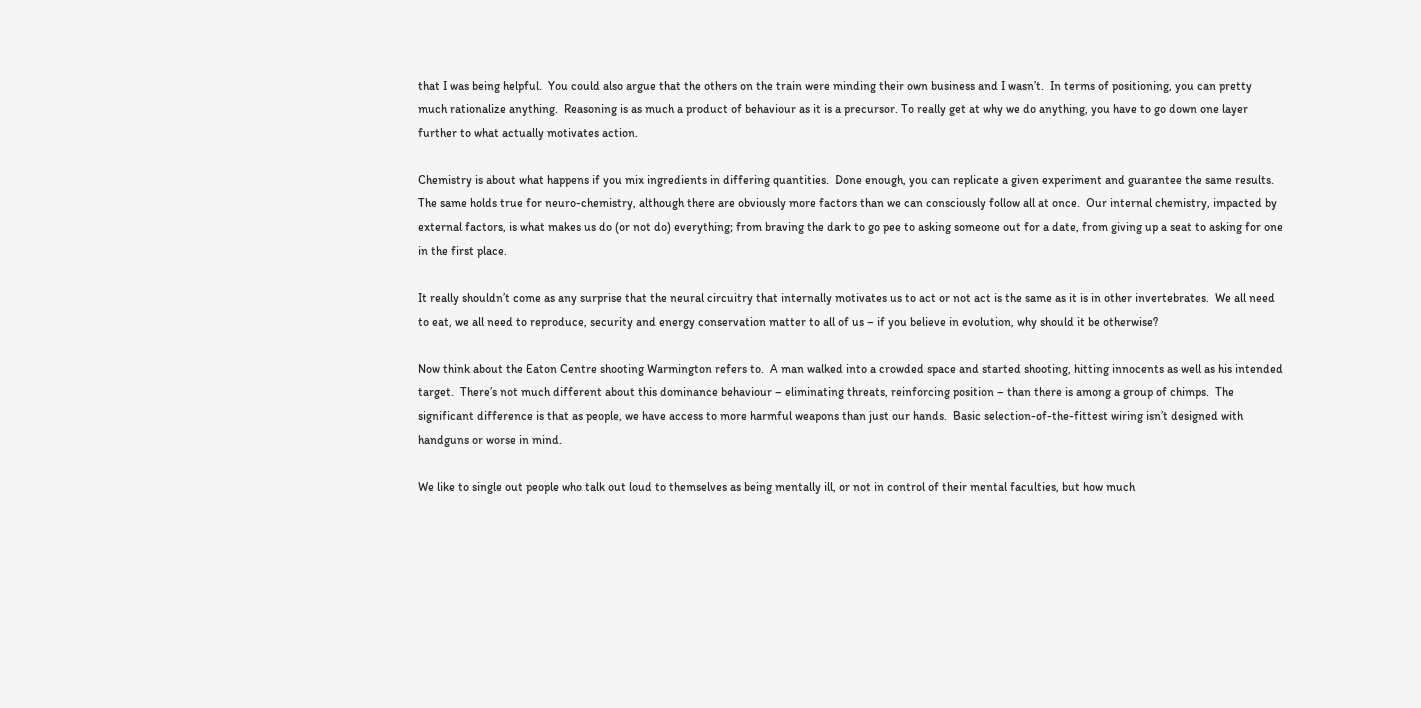that I was being helpful.  You could also argue that the others on the train were minding their own business and I wasn’t.  In terms of positioning, you can pretty much rationalize anything.  Reasoning is as much a product of behaviour as it is a precursor. To really get at why we do anything, you have to go down one layer further to what actually motivates action.

Chemistry is about what happens if you mix ingredients in differing quantities.  Done enough, you can replicate a given experiment and guarantee the same results.  The same holds true for neuro-chemistry, although there are obviously more factors than we can consciously follow all at once.  Our internal chemistry, impacted by external factors, is what makes us do (or not do) everything; from braving the dark to go pee to asking someone out for a date, from giving up a seat to asking for one in the first place.

It really shouldn’t come as any surprise that the neural circuitry that internally motivates us to act or not act is the same as it is in other invertebrates.  We all need to eat, we all need to reproduce, security and energy conservation matter to all of us – if you believe in evolution, why should it be otherwise?

Now think about the Eaton Centre shooting Warmington refers to.  A man walked into a crowded space and started shooting, hitting innocents as well as his intended target.  There’s not much different about this dominance behaviour – eliminating threats, reinforcing position – than there is among a group of chimps.  The significant difference is that as people, we have access to more harmful weapons than just our hands.  Basic selection-of-the-fittest wiring isn’t designed with handguns or worse in mind.

We like to single out people who talk out loud to themselves as being mentally ill, or not in control of their mental faculties, but how much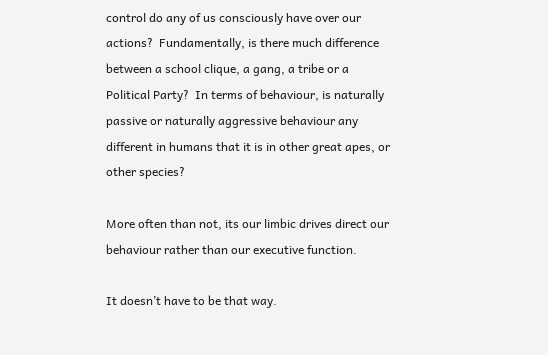control do any of us consciously have over our actions?  Fundamentally, is there much difference between a school clique, a gang, a tribe or a Political Party?  In terms of behaviour, is naturally passive or naturally aggressive behaviour any different in humans that it is in other great apes, or other species?

More often than not, its our limbic drives direct our behaviour rather than our executive function.

It doesn’t have to be that way.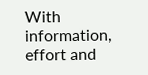With information, effort and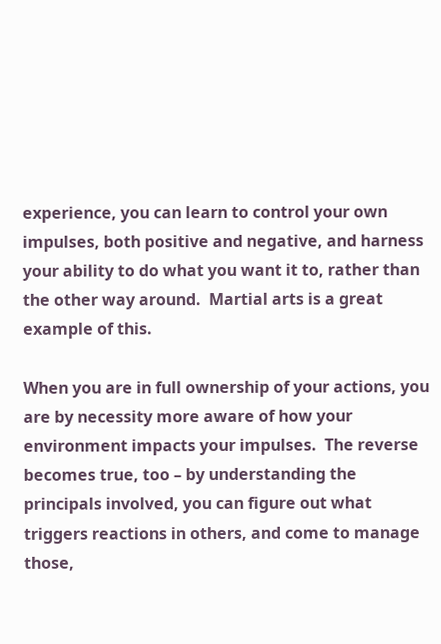experience, you can learn to control your own impulses, both positive and negative, and harness your ability to do what you want it to, rather than the other way around.  Martial arts is a great example of this.

When you are in full ownership of your actions, you are by necessity more aware of how your environment impacts your impulses.  The reverse becomes true, too – by understanding the principals involved, you can figure out what triggers reactions in others, and come to manage those,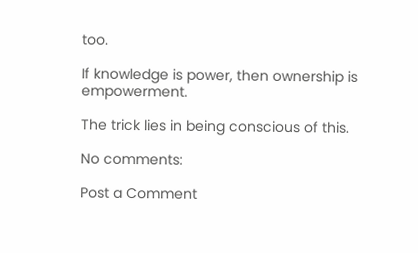too.

If knowledge is power, then ownership is empowerment.

The trick lies in being conscious of this.

No comments:

Post a Comment